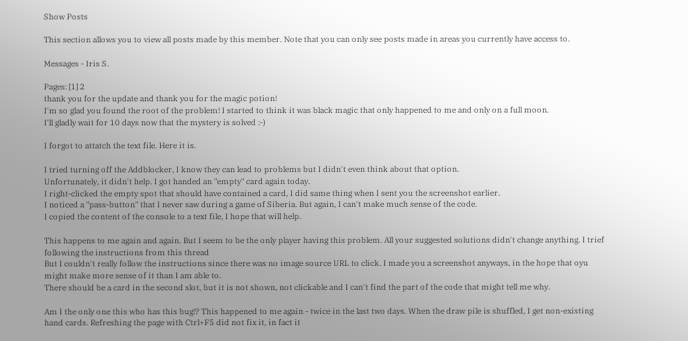Show Posts

This section allows you to view all posts made by this member. Note that you can only see posts made in areas you currently have access to.

Messages - Iris S.

Pages: [1] 2
thank you for the update and thank you for the magic potion!
I'm so glad you found the root of the problem! I started to think it was black magic that only happened to me and only on a full moon.
I'll gladly wait for 10 days now that the mystery is solved :-)

I forgot to attatch the text file. Here it is.

I tried turning off the Addblocker, I know they can lead to problems but I didn't even think about that option.
Unfortunately, it didn't help. I got handed an "empty" card again today.
I right-clicked the empty spot that should have contained a card, I did same thing when I sent you the screenshot earlier.
I noticed a "pass-button" that I never saw during a game of Siberia. But again, I can't make much sense of the code.
I copied the content of the console to a text file, I hope that will help.

This happens to me again and again. But I seem to be the only player having this problem. All your suggested solutions didn't change anything. I trief following the instructions from this thread
But I couldn't really follow the instructions since there was no image source URL to click. I made you a screenshot anyways, in the hope that oyu might make more sense of it than I am able to.
There should be a card in the second slot, but it is not shown, not clickable and I can't find the part of the code that might tell me why.

Am I the only one this who has this bug!? This happened to me again - twice in the last two days. When the draw pile is shuffled, I get non-existing hand cards. Refreshing the page with Ctrl+F5 did not fix it, in fact it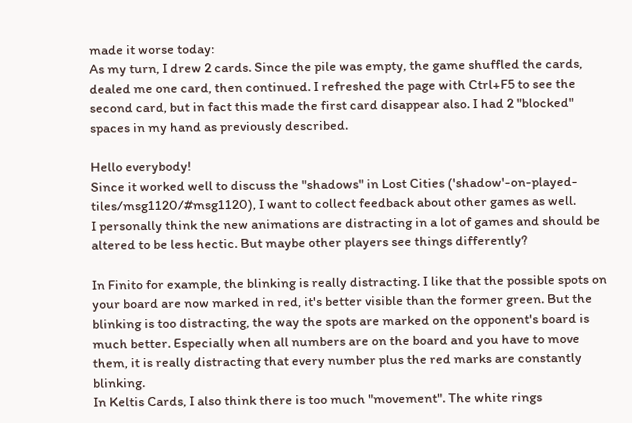made it worse today:
As my turn, I drew 2 cards. Since the pile was empty, the game shuffled the cards, dealed me one card, then continued. I refreshed the page with Ctrl+F5 to see the second card, but in fact this made the first card disappear also. I had 2 "blocked" spaces in my hand as previously described.

Hello everybody!
Since it worked well to discuss the "shadows" in Lost Cities ('shadow'-on-played-tiles/msg1120/#msg1120), I want to collect feedback about other games as well.
I personally think the new animations are distracting in a lot of games and should be altered to be less hectic. But maybe other players see things differently?

In Finito for example, the blinking is really distracting. I like that the possible spots on your board are now marked in red, it's better visible than the former green. But the blinking is too distracting, the way the spots are marked on the opponent's board is much better. Especially when all numbers are on the board and you have to move them, it is really distracting that every number plus the red marks are constantly blinking.
In Keltis Cards, I also think there is too much "movement". The white rings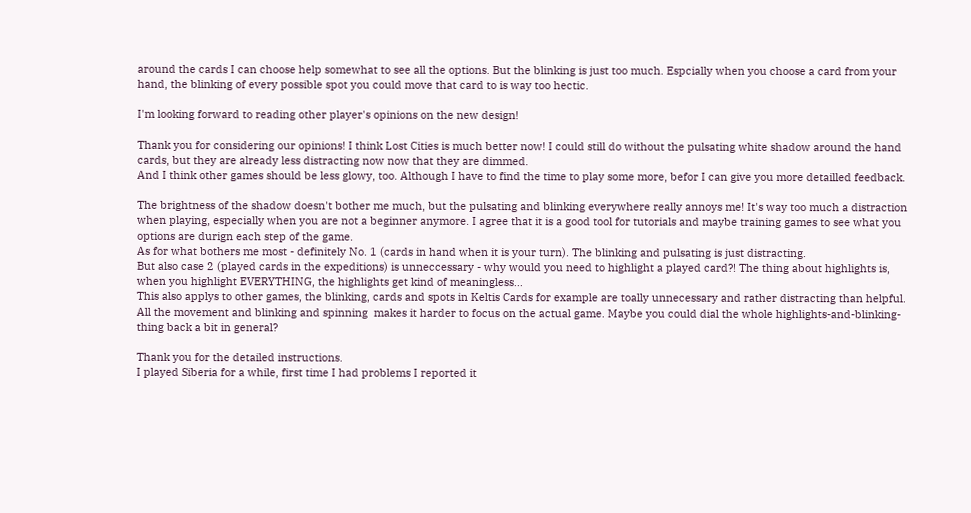around the cards I can choose help somewhat to see all the options. But the blinking is just too much. Espcially when you choose a card from your hand, the blinking of every possible spot you could move that card to is way too hectic.

I'm looking forward to reading other player's opinions on the new design!

Thank you for considering our opinions! I think Lost Cities is much better now! I could still do without the pulsating white shadow around the hand cards, but they are already less distracting now now that they are dimmed.
And I think other games should be less glowy, too. Although I have to find the time to play some more, befor I can give you more detailled feedback.

The brightness of the shadow doesn't bother me much, but the pulsating and blinking everywhere really annoys me! It's way too much a distraction when playing, especially when you are not a beginner anymore. I agree that it is a good tool for tutorials and maybe training games to see what you options are durign each step of the game.
As for what bothers me most - definitely No. 1 (cards in hand when it is your turn). The blinking and pulsating is just distracting.
But also case 2 (played cards in the expeditions) is unneccessary - why would you need to highlight a played card?! The thing about highlights is, when you highlight EVERYTHING, the highlights get kind of meaningless...
This also applys to other games, the blinking, cards and spots in Keltis Cards for example are toally unnecessary and rather distracting than helpful. All the movement and blinking and spinning  makes it harder to focus on the actual game. Maybe you could dial the whole highlights-and-blinking-thing back a bit in general?

Thank you for the detailed instructions.
I played Siberia for a while, first time I had problems I reported it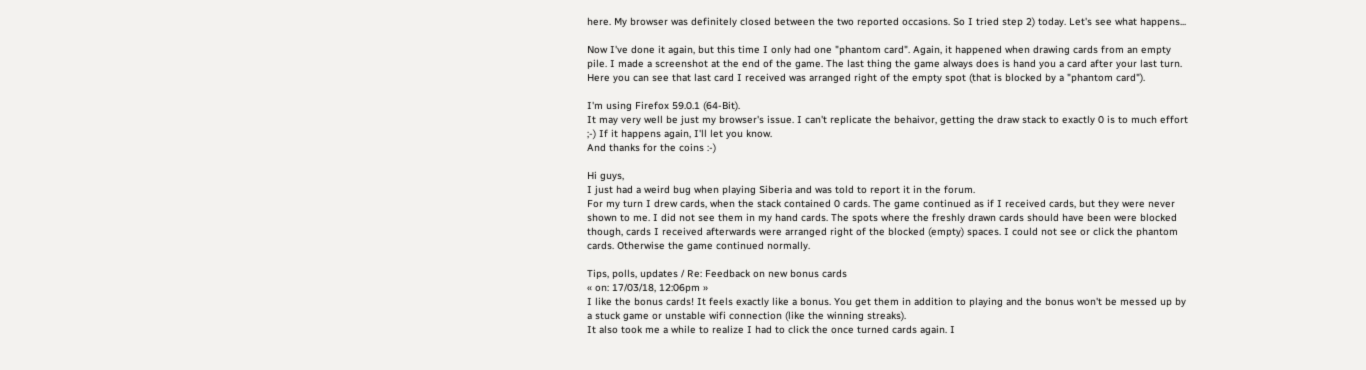here. My browser was definitely closed between the two reported occasions. So I tried step 2) today. Let's see what happens...

Now I've done it again, but this time I only had one "phantom card". Again, it happened when drawing cards from an empty pile. I made a screenshot at the end of the game. The last thing the game always does is hand you a card after your last turn. Here you can see that last card I received was arranged right of the empty spot (that is blocked by a "phantom card").

I'm using Firefox 59.0.1 (64-Bit).
It may very well be just my browser's issue. I can't replicate the behaivor, getting the draw stack to exactly 0 is to much effort ;-) If it happens again, I'll let you know.
And thanks for the coins :-)

Hi guys,
I just had a weird bug when playing Siberia and was told to report it in the forum.
For my turn I drew cards, when the stack contained 0 cards. The game continued as if I received cards, but they were never shown to me. I did not see them in my hand cards. The spots where the freshly drawn cards should have been were blocked though, cards I received afterwards were arranged right of the blocked (empty) spaces. I could not see or click the phantom cards. Otherwise the game continued normally.

Tips, polls, updates / Re: Feedback on new bonus cards
« on: 17/03/18, 12:06pm »
I like the bonus cards! It feels exactly like a bonus. You get them in addition to playing and the bonus won't be messed up by a stuck game or unstable wifi connection (like the winning streaks).
It also took me a while to realize I had to click the once turned cards again. I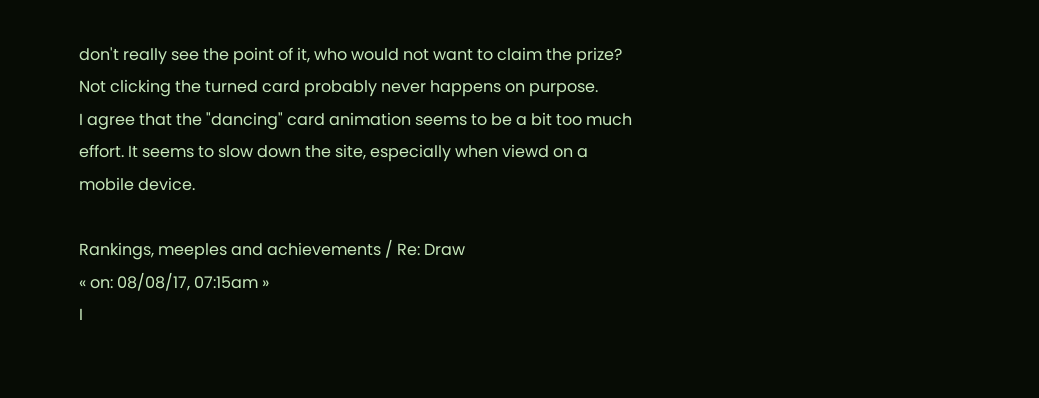don't really see the point of it, who would not want to claim the prize? Not clicking the turned card probably never happens on purpose.
I agree that the "dancing" card animation seems to be a bit too much effort. It seems to slow down the site, especially when viewd on a mobile device.

Rankings, meeples and achievements / Re: Draw
« on: 08/08/17, 07:15am »
I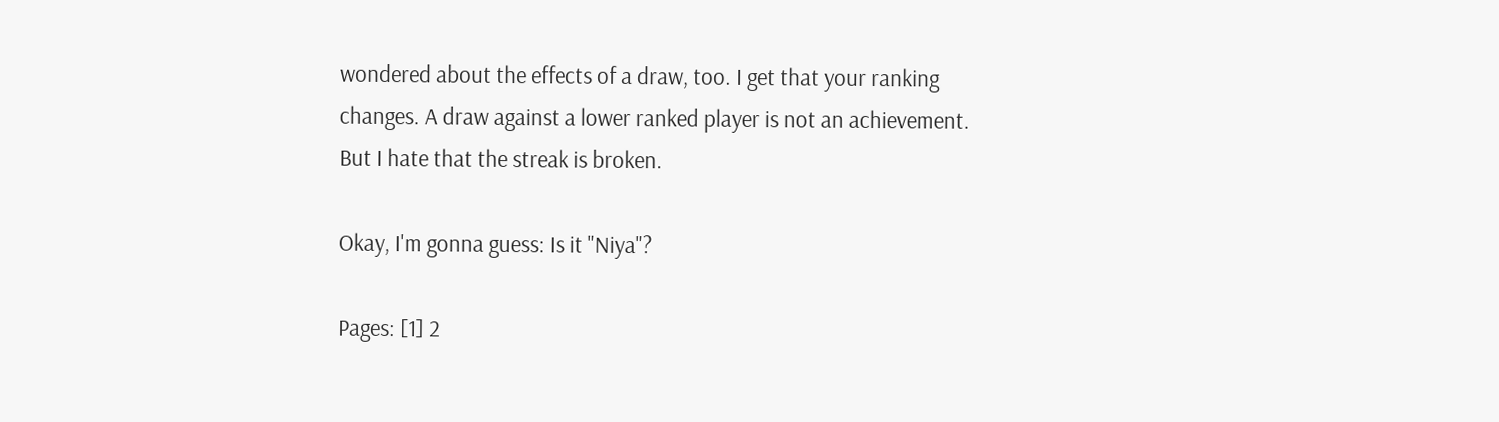wondered about the effects of a draw, too. I get that your ranking changes. A draw against a lower ranked player is not an achievement. But I hate that the streak is broken.

Okay, I'm gonna guess: Is it "Niya"?

Pages: [1] 2